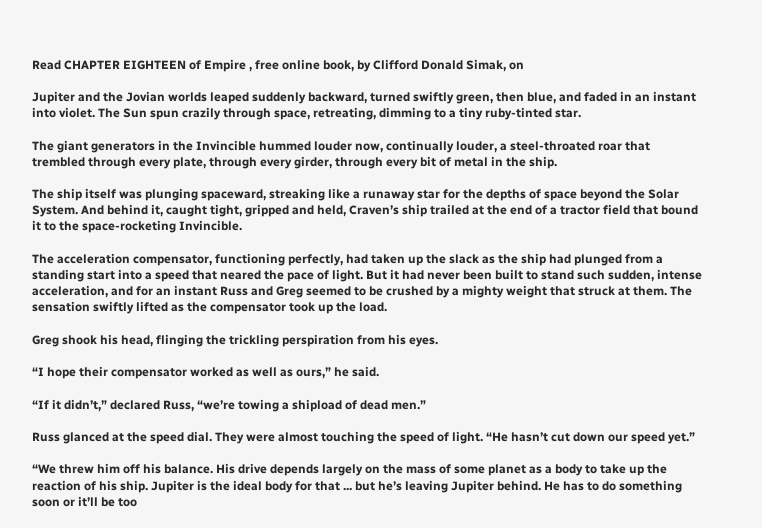Read CHAPTER EIGHTEEN of Empire , free online book, by Clifford Donald Simak, on

Jupiter and the Jovian worlds leaped suddenly backward, turned swiftly green, then blue, and faded in an instant into violet. The Sun spun crazily through space, retreating, dimming to a tiny ruby-tinted star.

The giant generators in the Invincible hummed louder now, continually louder, a steel-throated roar that trembled through every plate, through every girder, through every bit of metal in the ship.

The ship itself was plunging spaceward, streaking like a runaway star for the depths of space beyond the Solar System. And behind it, caught tight, gripped and held, Craven’s ship trailed at the end of a tractor field that bound it to the space-rocketing Invincible.

The acceleration compensator, functioning perfectly, had taken up the slack as the ship had plunged from a standing start into a speed that neared the pace of light. But it had never been built to stand such sudden, intense acceleration, and for an instant Russ and Greg seemed to be crushed by a mighty weight that struck at them. The sensation swiftly lifted as the compensator took up the load.

Greg shook his head, flinging the trickling perspiration from his eyes.

“I hope their compensator worked as well as ours,” he said.

“If it didn’t,” declared Russ, “we’re towing a shipload of dead men.”

Russ glanced at the speed dial. They were almost touching the speed of light. “He hasn’t cut down our speed yet.”

“We threw him off his balance. His drive depends largely on the mass of some planet as a body to take up the reaction of his ship. Jupiter is the ideal body for that ... but he’s leaving Jupiter behind. He has to do something soon or it’ll be too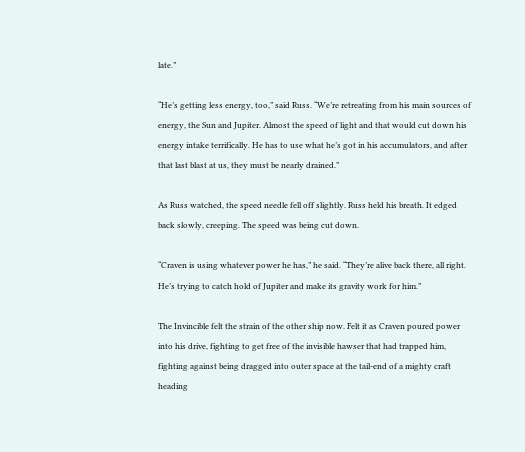late.”

“He’s getting less energy, too,” said Russ. “We’re retreating from his main sources of energy, the Sun and Jupiter. Almost the speed of light and that would cut down his energy intake terrifically. He has to use what he’s got in his accumulators, and after that last blast at us, they must be nearly drained.”

As Russ watched, the speed needle fell off slightly. Russ held his breath. It edged back slowly, creeping. The speed was being cut down.

“Craven is using whatever power he has,” he said. “They’re alive back there, all right. He’s trying to catch hold of Jupiter and make its gravity work for him.”

The Invincible felt the strain of the other ship now. Felt it as Craven poured power into his drive, fighting to get free of the invisible hawser that had trapped him, fighting against being dragged into outer space at the tail-end of a mighty craft heading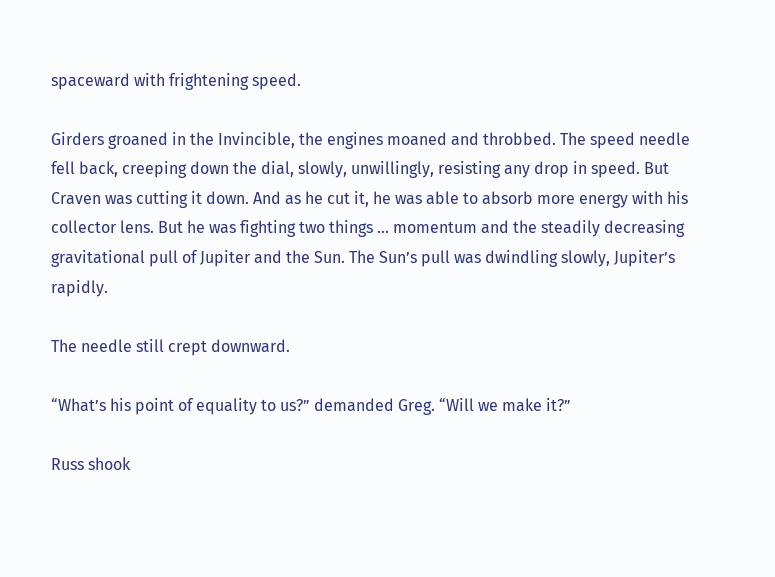spaceward with frightening speed.

Girders groaned in the Invincible, the engines moaned and throbbed. The speed needle fell back, creeping down the dial, slowly, unwillingly, resisting any drop in speed. But Craven was cutting it down. And as he cut it, he was able to absorb more energy with his collector lens. But he was fighting two things ... momentum and the steadily decreasing gravitational pull of Jupiter and the Sun. The Sun’s pull was dwindling slowly, Jupiter’s rapidly.

The needle still crept downward.

“What’s his point of equality to us?” demanded Greg. “Will we make it?”

Russ shook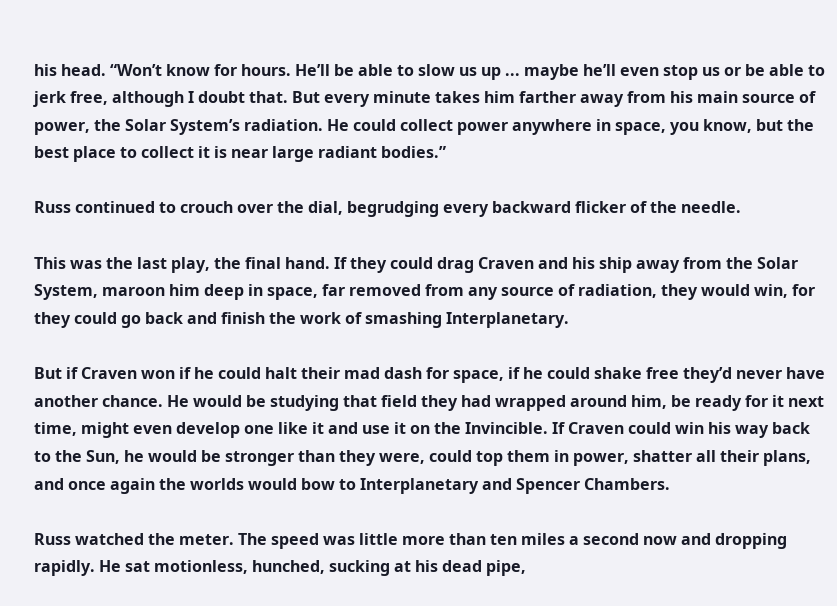his head. “Won’t know for hours. He’ll be able to slow us up ... maybe he’ll even stop us or be able to jerk free, although I doubt that. But every minute takes him farther away from his main source of power, the Solar System’s radiation. He could collect power anywhere in space, you know, but the best place to collect it is near large radiant bodies.”

Russ continued to crouch over the dial, begrudging every backward flicker of the needle.

This was the last play, the final hand. If they could drag Craven and his ship away from the Solar System, maroon him deep in space, far removed from any source of radiation, they would win, for they could go back and finish the work of smashing Interplanetary.

But if Craven won if he could halt their mad dash for space, if he could shake free they’d never have another chance. He would be studying that field they had wrapped around him, be ready for it next time, might even develop one like it and use it on the Invincible. If Craven could win his way back to the Sun, he would be stronger than they were, could top them in power, shatter all their plans, and once again the worlds would bow to Interplanetary and Spencer Chambers.

Russ watched the meter. The speed was little more than ten miles a second now and dropping rapidly. He sat motionless, hunched, sucking at his dead pipe,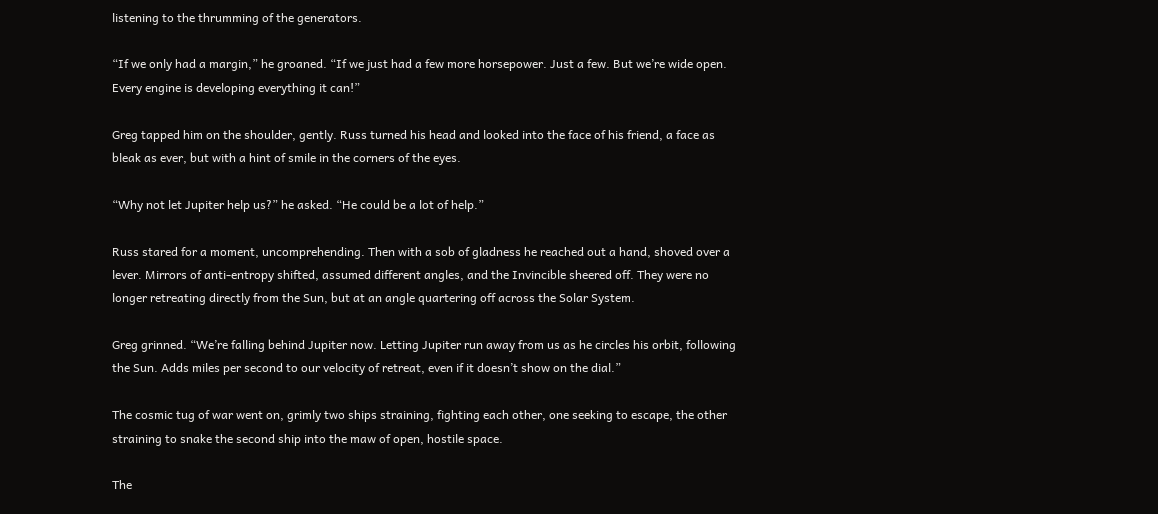listening to the thrumming of the generators.

“If we only had a margin,” he groaned. “If we just had a few more horsepower. Just a few. But we’re wide open. Every engine is developing everything it can!”

Greg tapped him on the shoulder, gently. Russ turned his head and looked into the face of his friend, a face as bleak as ever, but with a hint of smile in the corners of the eyes.

“Why not let Jupiter help us?” he asked. “He could be a lot of help.”

Russ stared for a moment, uncomprehending. Then with a sob of gladness he reached out a hand, shoved over a lever. Mirrors of anti-entropy shifted, assumed different angles, and the Invincible sheered off. They were no longer retreating directly from the Sun, but at an angle quartering off across the Solar System.

Greg grinned. “We’re falling behind Jupiter now. Letting Jupiter run away from us as he circles his orbit, following the Sun. Adds miles per second to our velocity of retreat, even if it doesn’t show on the dial.”

The cosmic tug of war went on, grimly two ships straining, fighting each other, one seeking to escape, the other straining to snake the second ship into the maw of open, hostile space.

The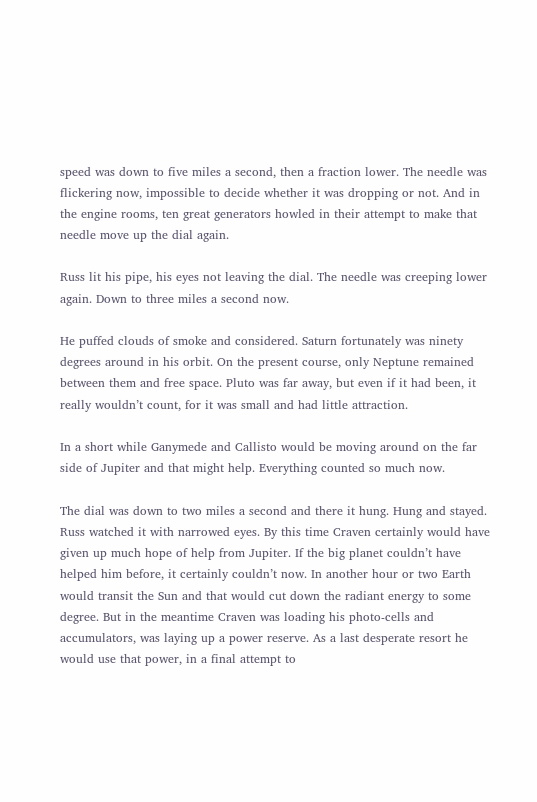speed was down to five miles a second, then a fraction lower. The needle was flickering now, impossible to decide whether it was dropping or not. And in the engine rooms, ten great generators howled in their attempt to make that needle move up the dial again.

Russ lit his pipe, his eyes not leaving the dial. The needle was creeping lower again. Down to three miles a second now.

He puffed clouds of smoke and considered. Saturn fortunately was ninety degrees around in his orbit. On the present course, only Neptune remained between them and free space. Pluto was far away, but even if it had been, it really wouldn’t count, for it was small and had little attraction.

In a short while Ganymede and Callisto would be moving around on the far side of Jupiter and that might help. Everything counted so much now.

The dial was down to two miles a second and there it hung. Hung and stayed. Russ watched it with narrowed eyes. By this time Craven certainly would have given up much hope of help from Jupiter. If the big planet couldn’t have helped him before, it certainly couldn’t now. In another hour or two Earth would transit the Sun and that would cut down the radiant energy to some degree. But in the meantime Craven was loading his photo-cells and accumulators, was laying up a power reserve. As a last desperate resort he would use that power, in a final attempt to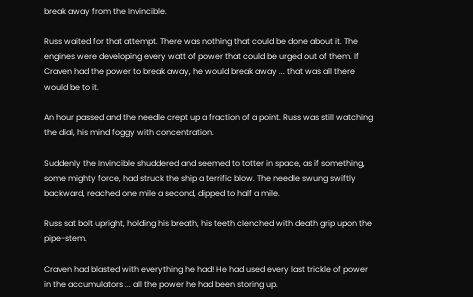break away from the Invincible.

Russ waited for that attempt. There was nothing that could be done about it. The engines were developing every watt of power that could be urged out of them. If Craven had the power to break away, he would break away ... that was all there would be to it.

An hour passed and the needle crept up a fraction of a point. Russ was still watching the dial, his mind foggy with concentration.

Suddenly the Invincible shuddered and seemed to totter in space, as if something, some mighty force, had struck the ship a terrific blow. The needle swung swiftly backward, reached one mile a second, dipped to half a mile.

Russ sat bolt upright, holding his breath, his teeth clenched with death grip upon the pipe-stem.

Craven had blasted with everything he had! He had used every last trickle of power in the accumulators ... all the power he had been storing up.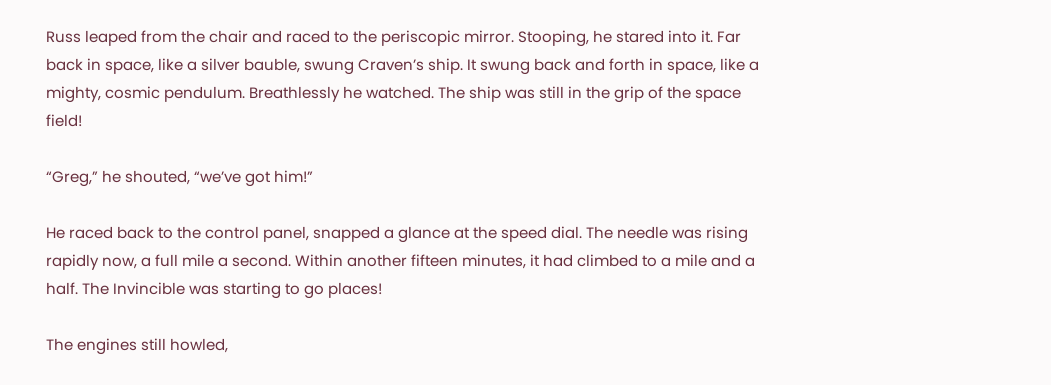Russ leaped from the chair and raced to the periscopic mirror. Stooping, he stared into it. Far back in space, like a silver bauble, swung Craven’s ship. It swung back and forth in space, like a mighty, cosmic pendulum. Breathlessly he watched. The ship was still in the grip of the space field!

“Greg,” he shouted, “we’ve got him!”

He raced back to the control panel, snapped a glance at the speed dial. The needle was rising rapidly now, a full mile a second. Within another fifteen minutes, it had climbed to a mile and a half. The Invincible was starting to go places!

The engines still howled,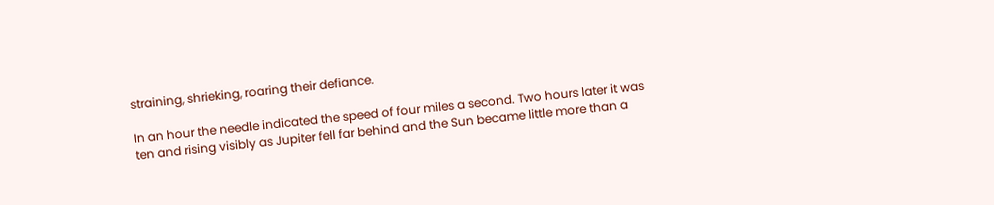straining, shrieking, roaring their defiance.

In an hour the needle indicated the speed of four miles a second. Two hours later it was ten and rising visibly as Jupiter fell far behind and the Sun became little more than a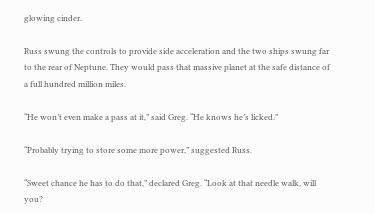glowing cinder.

Russ swung the controls to provide side acceleration and the two ships swung far to the rear of Neptune. They would pass that massive planet at the safe distance of a full hundred million miles.

“He won’t even make a pass at it,” said Greg. “He knows he’s licked.”

“Probably trying to store some more power,” suggested Russ.

“Sweet chance he has to do that,” declared Greg. “Look at that needle walk, will you?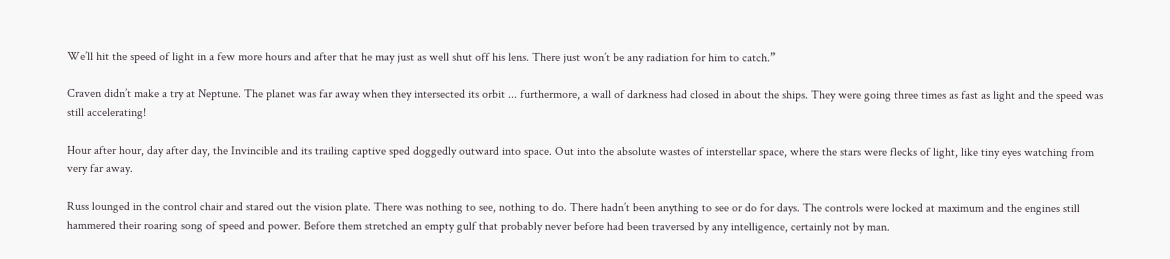We’ll hit the speed of light in a few more hours and after that he may just as well shut off his lens. There just won’t be any radiation for him to catch.”

Craven didn’t make a try at Neptune. The planet was far away when they intersected its orbit ... furthermore, a wall of darkness had closed in about the ships. They were going three times as fast as light and the speed was still accelerating!

Hour after hour, day after day, the Invincible and its trailing captive sped doggedly outward into space. Out into the absolute wastes of interstellar space, where the stars were flecks of light, like tiny eyes watching from very far away.

Russ lounged in the control chair and stared out the vision plate. There was nothing to see, nothing to do. There hadn’t been anything to see or do for days. The controls were locked at maximum and the engines still hammered their roaring song of speed and power. Before them stretched an empty gulf that probably never before had been traversed by any intelligence, certainly not by man.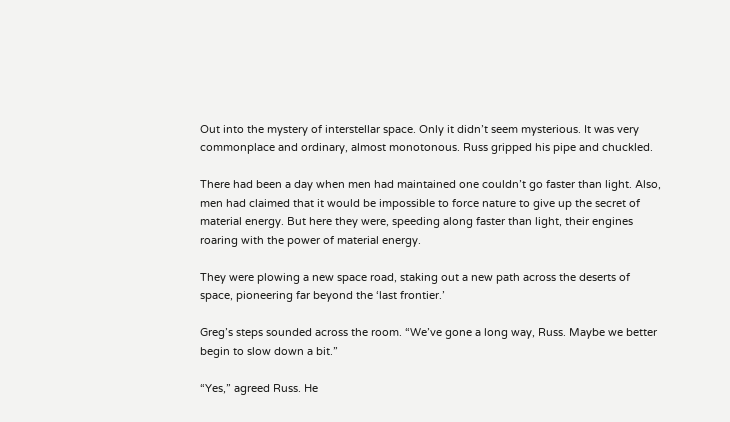Out into the mystery of interstellar space. Only it didn’t seem mysterious. It was very commonplace and ordinary, almost monotonous. Russ gripped his pipe and chuckled.

There had been a day when men had maintained one couldn’t go faster than light. Also, men had claimed that it would be impossible to force nature to give up the secret of material energy. But here they were, speeding along faster than light, their engines roaring with the power of material energy.

They were plowing a new space road, staking out a new path across the deserts of space, pioneering far beyond the ‘last frontier.’

Greg’s steps sounded across the room. “We’ve gone a long way, Russ. Maybe we better begin to slow down a bit.”

“Yes,” agreed Russ. He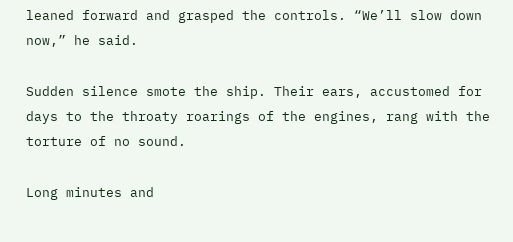leaned forward and grasped the controls. “We’ll slow down now,” he said.

Sudden silence smote the ship. Their ears, accustomed for days to the throaty roarings of the engines, rang with the torture of no sound.

Long minutes and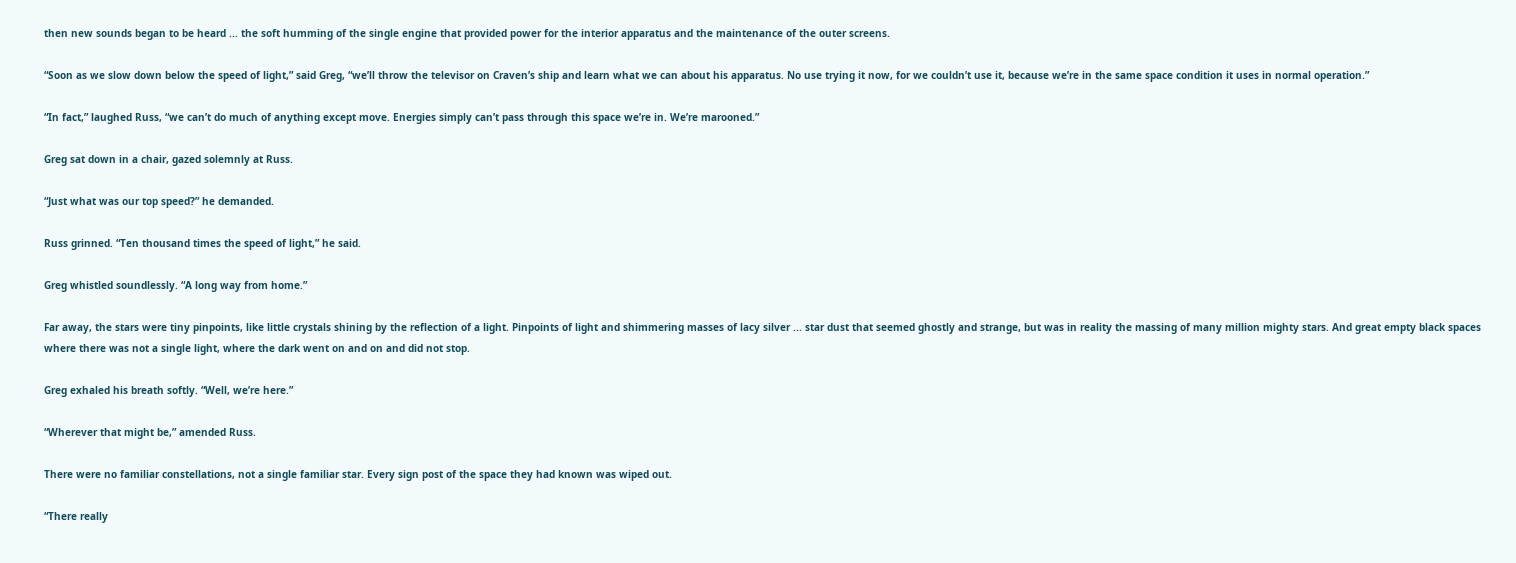then new sounds began to be heard ... the soft humming of the single engine that provided power for the interior apparatus and the maintenance of the outer screens.

“Soon as we slow down below the speed of light,” said Greg, “we’ll throw the televisor on Craven’s ship and learn what we can about his apparatus. No use trying it now, for we couldn’t use it, because we’re in the same space condition it uses in normal operation.”

“In fact,” laughed Russ, “we can’t do much of anything except move. Energies simply can’t pass through this space we’re in. We’re marooned.”

Greg sat down in a chair, gazed solemnly at Russ.

“Just what was our top speed?” he demanded.

Russ grinned. “Ten thousand times the speed of light,” he said.

Greg whistled soundlessly. “A long way from home.”

Far away, the stars were tiny pinpoints, like little crystals shining by the reflection of a light. Pinpoints of light and shimmering masses of lacy silver ... star dust that seemed ghostly and strange, but was in reality the massing of many million mighty stars. And great empty black spaces where there was not a single light, where the dark went on and on and did not stop.

Greg exhaled his breath softly. “Well, we’re here.”

“Wherever that might be,” amended Russ.

There were no familiar constellations, not a single familiar star. Every sign post of the space they had known was wiped out.

“There really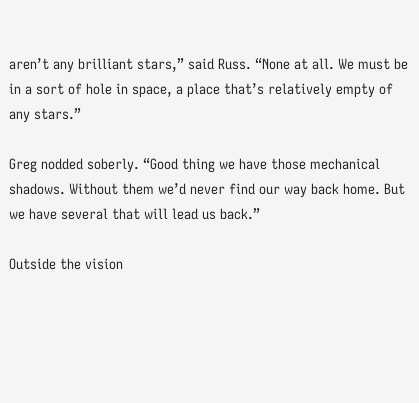aren’t any brilliant stars,” said Russ. “None at all. We must be in a sort of hole in space, a place that’s relatively empty of any stars.”

Greg nodded soberly. “Good thing we have those mechanical shadows. Without them we’d never find our way back home. But we have several that will lead us back.”

Outside the vision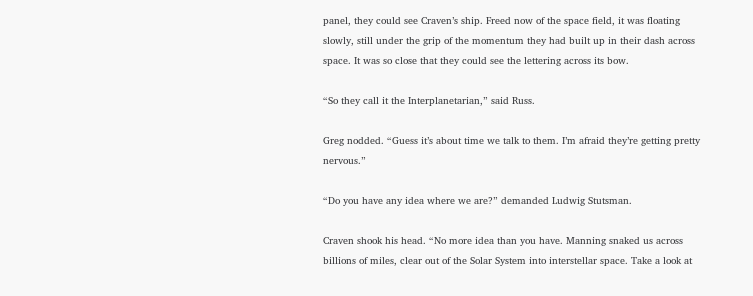panel, they could see Craven’s ship. Freed now of the space field, it was floating slowly, still under the grip of the momentum they had built up in their dash across space. It was so close that they could see the lettering across its bow.

“So they call it the Interplanetarian,” said Russ.

Greg nodded. “Guess it’s about time we talk to them. I’m afraid they’re getting pretty nervous.”

“Do you have any idea where we are?” demanded Ludwig Stutsman.

Craven shook his head. “No more idea than you have. Manning snaked us across billions of miles, clear out of the Solar System into interstellar space. Take a look at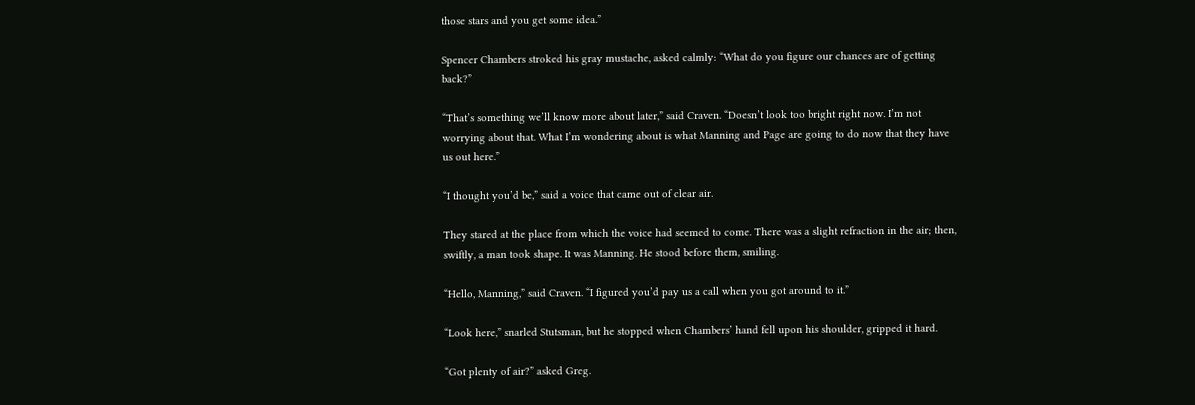those stars and you get some idea.”

Spencer Chambers stroked his gray mustache, asked calmly: “What do you figure our chances are of getting back?”

“That’s something we’ll know more about later,” said Craven. “Doesn’t look too bright right now. I’m not worrying about that. What I’m wondering about is what Manning and Page are going to do now that they have us out here.”

“I thought you’d be,” said a voice that came out of clear air.

They stared at the place from which the voice had seemed to come. There was a slight refraction in the air; then, swiftly, a man took shape. It was Manning. He stood before them, smiling.

“Hello, Manning,” said Craven. “I figured you’d pay us a call when you got around to it.”

“Look here,” snarled Stutsman, but he stopped when Chambers’ hand fell upon his shoulder, gripped it hard.

“Got plenty of air?” asked Greg.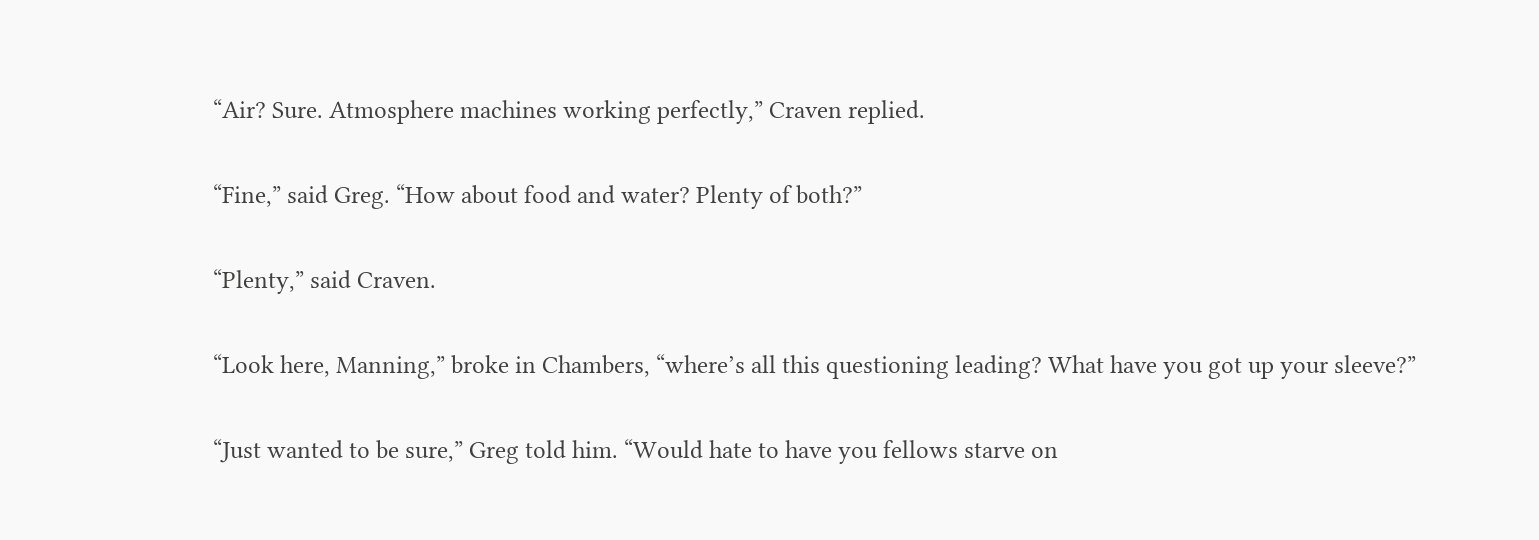“Air? Sure. Atmosphere machines working perfectly,” Craven replied.

“Fine,” said Greg. “How about food and water? Plenty of both?”

“Plenty,” said Craven.

“Look here, Manning,” broke in Chambers, “where’s all this questioning leading? What have you got up your sleeve?”

“Just wanted to be sure,” Greg told him. “Would hate to have you fellows starve on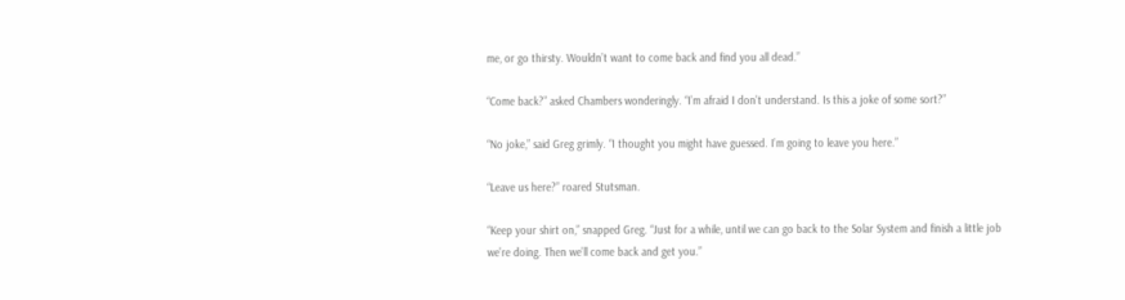me, or go thirsty. Wouldn’t want to come back and find you all dead.”

“Come back?” asked Chambers wonderingly. “I’m afraid I don’t understand. Is this a joke of some sort?”

“No joke,” said Greg grimly. “I thought you might have guessed. I’m going to leave you here.”

“Leave us here?” roared Stutsman.

“Keep your shirt on,” snapped Greg. “Just for a while, until we can go back to the Solar System and finish a little job we’re doing. Then we’ll come back and get you.”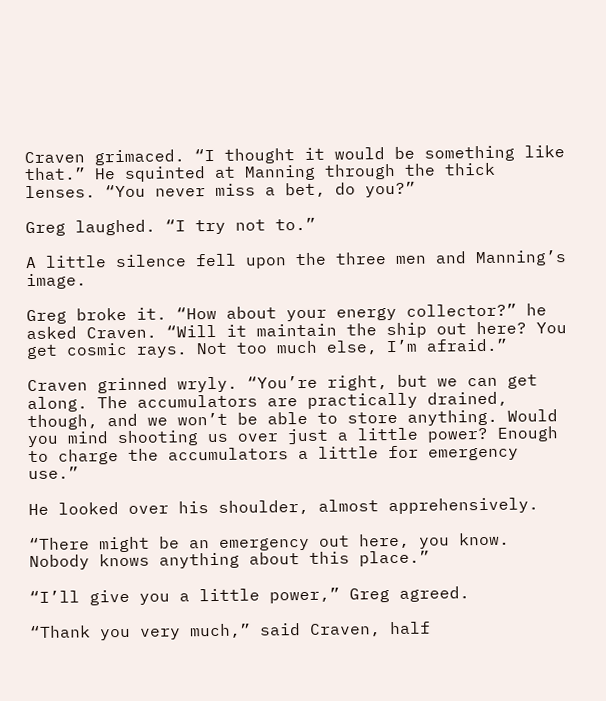Craven grimaced. “I thought it would be something like that.” He squinted at Manning through the thick lenses. “You never miss a bet, do you?”

Greg laughed. “I try not to.”

A little silence fell upon the three men and Manning’s image.

Greg broke it. “How about your energy collector?” he asked Craven. “Will it maintain the ship out here? You get cosmic rays. Not too much else, I’m afraid.”

Craven grinned wryly. “You’re right, but we can get along. The accumulators are practically drained, though, and we won’t be able to store anything. Would you mind shooting us over just a little power? Enough to charge the accumulators a little for emergency use.”

He looked over his shoulder, almost apprehensively.

“There might be an emergency out here, you know. Nobody knows anything about this place.”

“I’ll give you a little power,” Greg agreed.

“Thank you very much,” said Craven, half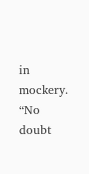in mockery. “No doubt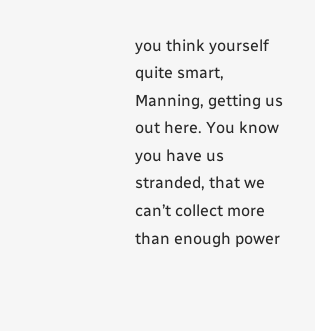you think yourself quite smart, Manning, getting us out here. You know you have us stranded, that we can’t collect more than enough power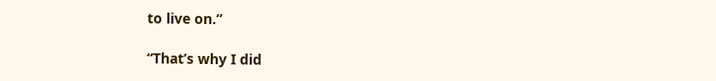to live on.”

“That’s why I did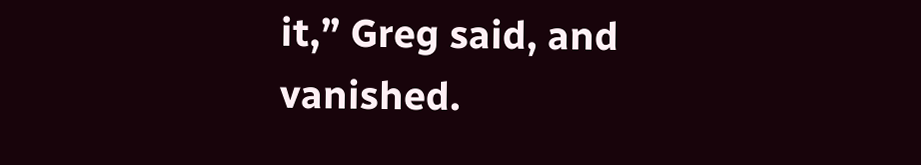it,” Greg said, and vanished.